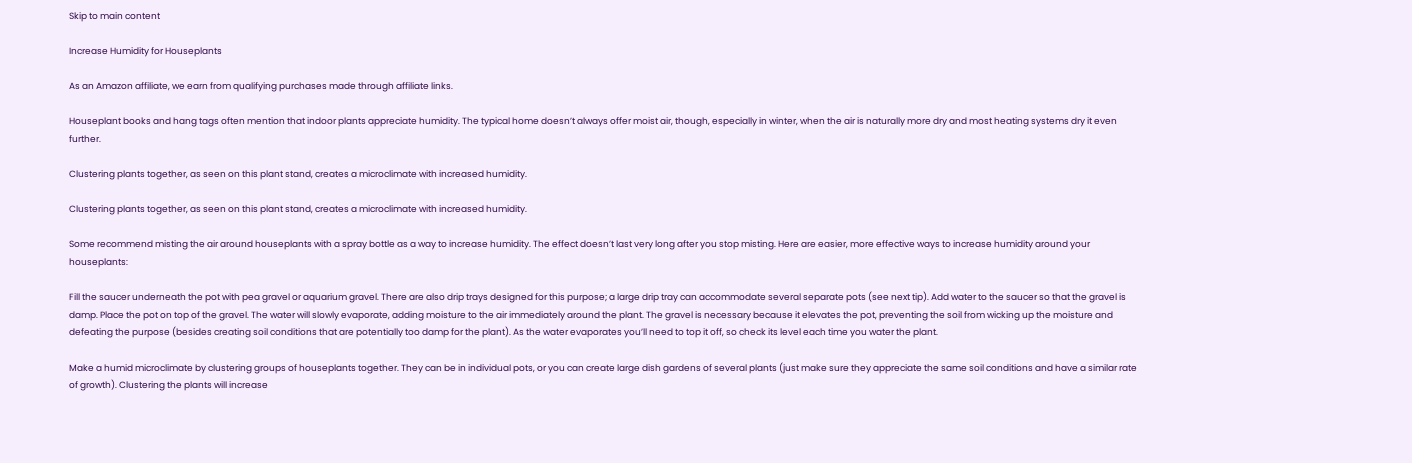Skip to main content

Increase Humidity for Houseplants

As an Amazon affiliate, we earn from qualifying purchases made through affiliate links.

Houseplant books and hang tags often mention that indoor plants appreciate humidity. The typical home doesn’t always offer moist air, though, especially in winter, when the air is naturally more dry and most heating systems dry it even further.

Clustering plants together, as seen on this plant stand, creates a microclimate with increased humidity.

Clustering plants together, as seen on this plant stand, creates a microclimate with increased humidity.

Some recommend misting the air around houseplants with a spray bottle as a way to increase humidity. The effect doesn’t last very long after you stop misting. Here are easier, more effective ways to increase humidity around your houseplants:

Fill the saucer underneath the pot with pea gravel or aquarium gravel. There are also drip trays designed for this purpose; a large drip tray can accommodate several separate pots (see next tip). Add water to the saucer so that the gravel is damp. Place the pot on top of the gravel. The water will slowly evaporate, adding moisture to the air immediately around the plant. The gravel is necessary because it elevates the pot, preventing the soil from wicking up the moisture and defeating the purpose (besides creating soil conditions that are potentially too damp for the plant). As the water evaporates you’ll need to top it off, so check its level each time you water the plant.

Make a humid microclimate by clustering groups of houseplants together. They can be in individual pots, or you can create large dish gardens of several plants (just make sure they appreciate the same soil conditions and have a similar rate of growth). Clustering the plants will increase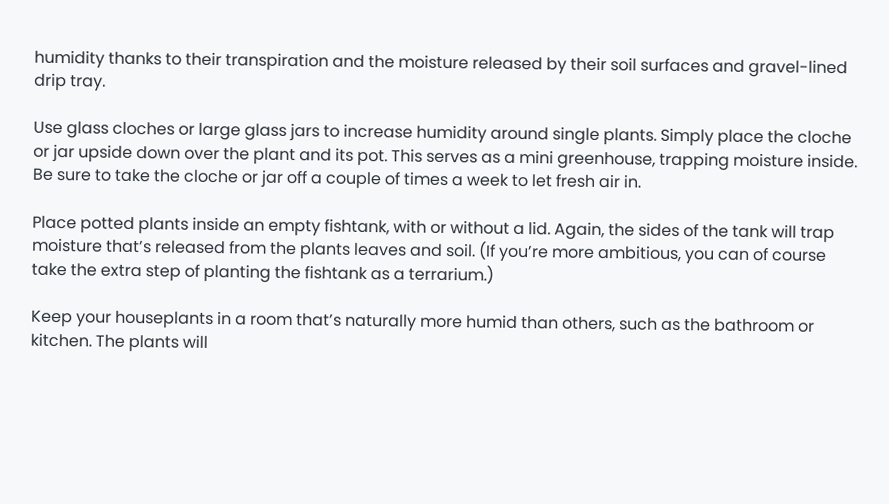humidity thanks to their transpiration and the moisture released by their soil surfaces and gravel-lined drip tray.

Use glass cloches or large glass jars to increase humidity around single plants. Simply place the cloche or jar upside down over the plant and its pot. This serves as a mini greenhouse, trapping moisture inside. Be sure to take the cloche or jar off a couple of times a week to let fresh air in.

Place potted plants inside an empty fishtank, with or without a lid. Again, the sides of the tank will trap moisture that’s released from the plants leaves and soil. (If you’re more ambitious, you can of course take the extra step of planting the fishtank as a terrarium.)

Keep your houseplants in a room that’s naturally more humid than others, such as the bathroom or kitchen. The plants will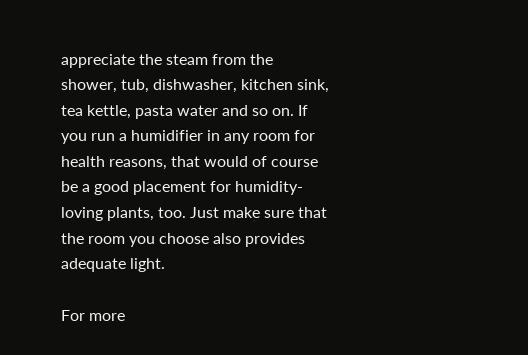appreciate the steam from the shower, tub, dishwasher, kitchen sink, tea kettle, pasta water and so on. If you run a humidifier in any room for health reasons, that would of course be a good placement for humidity-loving plants, too. Just make sure that the room you choose also provides adequate light.

For more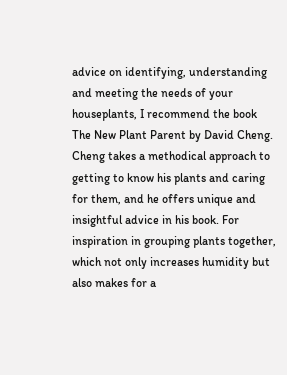advice on identifying, understanding and meeting the needs of your houseplants, I recommend the book The New Plant Parent by David Cheng. Cheng takes a methodical approach to getting to know his plants and caring for them, and he offers unique and insightful advice in his book. For inspiration in grouping plants together, which not only increases humidity but also makes for a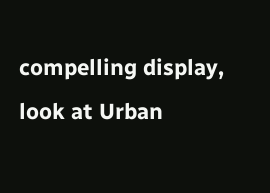compelling display, look at Urban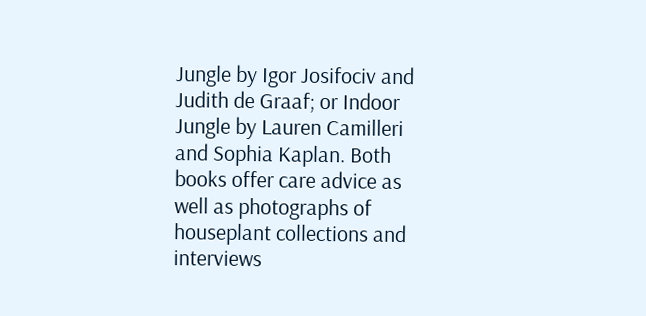Jungle by Igor Josifociv and Judith de Graaf; or Indoor Jungle by Lauren Camilleri and Sophia Kaplan. Both books offer care advice as well as photographs of houseplant collections and interviews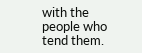with the people who tend them.